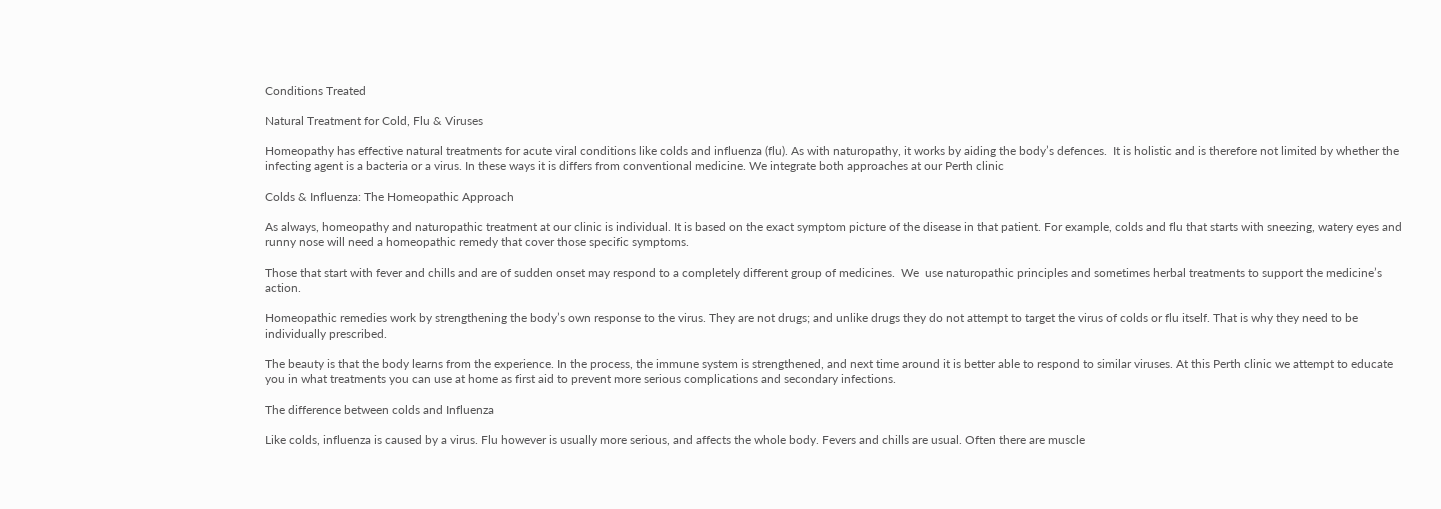Conditions Treated

Natural Treatment for Cold, Flu & Viruses

Homeopathy has effective natural treatments for acute viral conditions like colds and influenza (flu). As with naturopathy, it works by aiding the body’s defences.  It is holistic and is therefore not limited by whether the infecting agent is a bacteria or a virus. In these ways it is differs from conventional medicine. We integrate both approaches at our Perth clinic

Colds & Influenza: The Homeopathic Approach

As always, homeopathy and naturopathic treatment at our clinic is individual. It is based on the exact symptom picture of the disease in that patient. For example, colds and flu that starts with sneezing, watery eyes and runny nose will need a homeopathic remedy that cover those specific symptoms.

Those that start with fever and chills and are of sudden onset may respond to a completely different group of medicines.  We  use naturopathic principles and sometimes herbal treatments to support the medicine’s action.

Homeopathic remedies work by strengthening the body’s own response to the virus. They are not drugs; and unlike drugs they do not attempt to target the virus of colds or flu itself. That is why they need to be individually prescribed.

The beauty is that the body learns from the experience. In the process, the immune system is strengthened, and next time around it is better able to respond to similar viruses. At this Perth clinic we attempt to educate you in what treatments you can use at home as first aid to prevent more serious complications and secondary infections.

The difference between colds and Influenza

Like colds, influenza is caused by a virus. Flu however is usually more serious, and affects the whole body. Fevers and chills are usual. Often there are muscle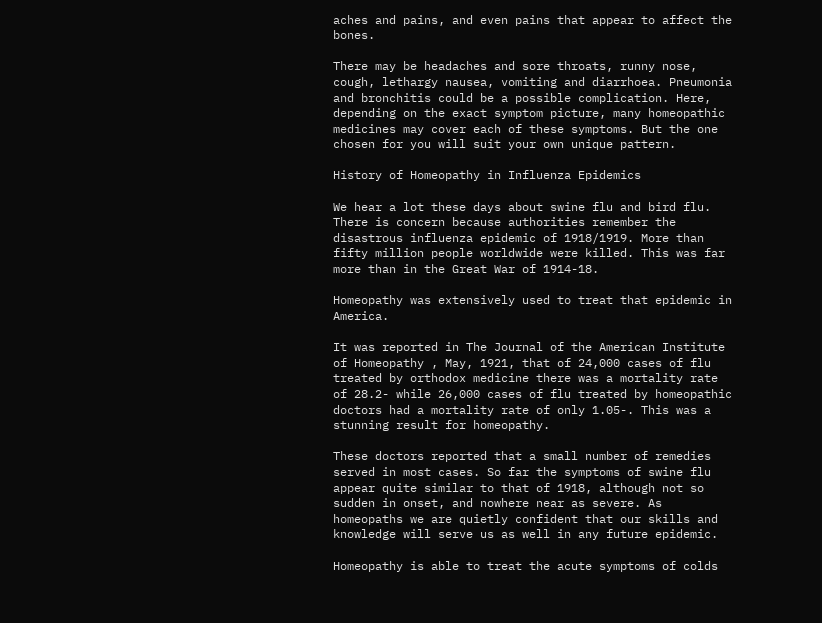aches and pains, and even pains that appear to affect the bones.

There may be headaches and sore throats, runny nose, cough, lethargy nausea, vomiting and diarrhoea. Pneumonia and bronchitis could be a possible complication. Here, depending on the exact symptom picture, many homeopathic medicines may cover each of these symptoms. But the one chosen for you will suit your own unique pattern.

History of Homeopathy in Influenza Epidemics

We hear a lot these days about swine flu and bird flu. There is concern because authorities remember the disastrous influenza epidemic of 1918/1919. More than fifty million people worldwide were killed. This was far more than in the Great War of 1914-18.

Homeopathy was extensively used to treat that epidemic in America.

It was reported in The Journal of the American Institute of Homeopathy , May, 1921, that of 24,000 cases of flu treated by orthodox medicine there was a mortality rate of 28.2- while 26,000 cases of flu treated by homeopathic doctors had a mortality rate of only 1.05-. This was a stunning result for homeopathy.

These doctors reported that a small number of remedies served in most cases. So far the symptoms of swine flu appear quite similar to that of 1918, although not so sudden in onset, and nowhere near as severe. As homeopaths we are quietly confident that our skills and knowledge will serve us as well in any future epidemic.

Homeopathy is able to treat the acute symptoms of colds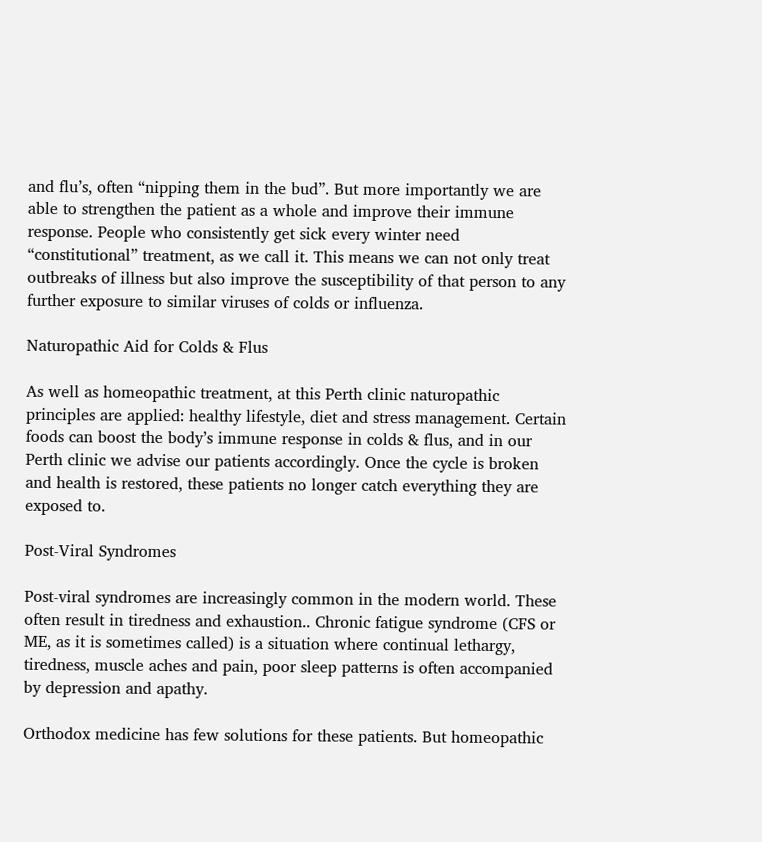and flu’s, often “nipping them in the bud”. But more importantly we are able to strengthen the patient as a whole and improve their immune response. People who consistently get sick every winter need “constitutional” treatment, as we call it. This means we can not only treat outbreaks of illness but also improve the susceptibility of that person to any further exposure to similar viruses of colds or influenza.

Naturopathic Aid for Colds & Flus

As well as homeopathic treatment, at this Perth clinic naturopathic principles are applied: healthy lifestyle, diet and stress management. Certain foods can boost the body’s immune response in colds & flus, and in our Perth clinic we advise our patients accordingly. Once the cycle is broken and health is restored, these patients no longer catch everything they are exposed to.

Post-Viral Syndromes

Post-viral syndromes are increasingly common in the modern world. These often result in tiredness and exhaustion.. Chronic fatigue syndrome (CFS or ME, as it is sometimes called) is a situation where continual lethargy, tiredness, muscle aches and pain, poor sleep patterns is often accompanied by depression and apathy.

Orthodox medicine has few solutions for these patients. But homeopathic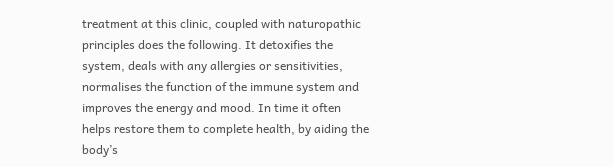treatment at this clinic, coupled with naturopathic principles does the following. It detoxifies the system, deals with any allergies or sensitivities, normalises the function of the immune system and improves the energy and mood. In time it often helps restore them to complete health, by aiding the body’s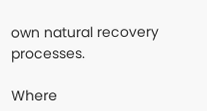own natural recovery processes.

Where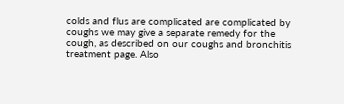colds and flus are complicated are complicated by coughs we may give a separate remedy for the cough, as described on our coughs and bronchitis treatment page. Also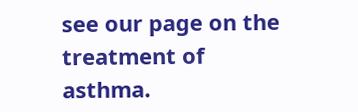see our page on the treatment of asthma.